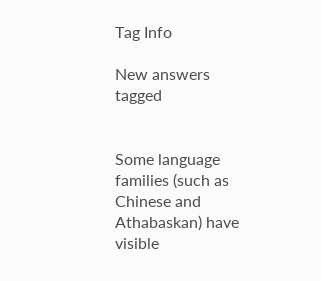Tag Info

New answers tagged


Some language families (such as Chinese and Athabaskan) have visible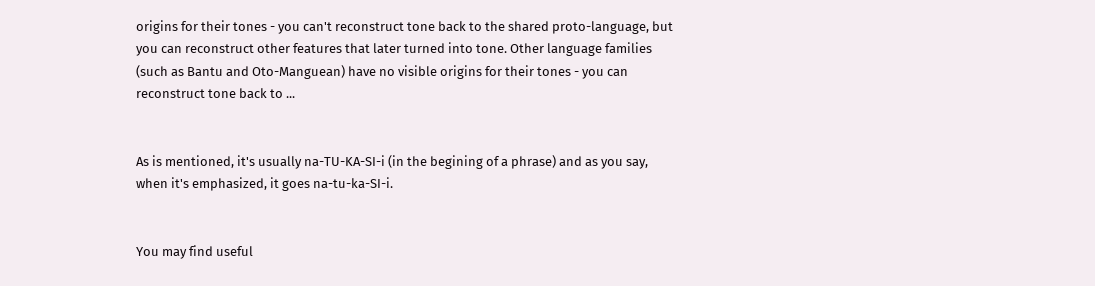origins for their tones - you can't reconstruct tone back to the shared proto-language, but you can reconstruct other features that later turned into tone. Other language families (such as Bantu and Oto-Manguean) have no visible origins for their tones - you can reconstruct tone back to ...


As is mentioned, it's usually na-TU-KA-SI-i (in the begining of a phrase) and as you say, when it's emphasized, it goes na-tu-ka-SI-i.


You may find useful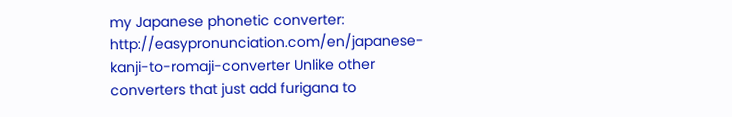my Japanese phonetic converter: http://easypronunciation.com/en/japanese-kanji-to-romaji-converter Unlike other converters that just add furigana to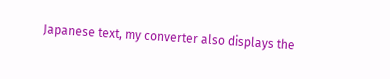Japanese text, my converter also displays the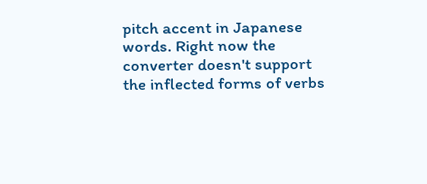pitch accent in Japanese words. Right now the converter doesn't support the inflected forms of verbs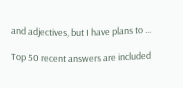and adjectives, but I have plans to ...

Top 50 recent answers are included